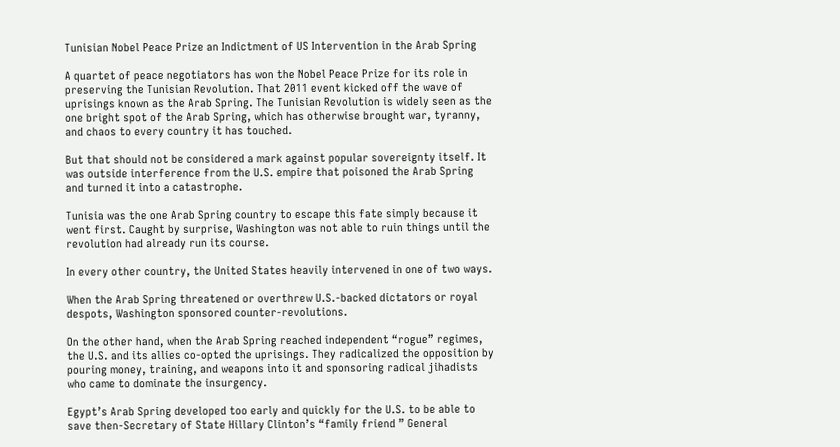Tunisian Nobel Peace Prize an Indictment of US Intervention in the Arab Spring

A quartet of peace negotiators has won the Nobel Peace Prize for its role in preserving the Tunisian Revolution. That 2011 event kicked off the wave of uprisings known as the Arab Spring. The Tunisian Revolution is widely seen as the one bright spot of the Arab Spring, which has otherwise brought war, tyranny, and chaos to every country it has touched.

But that should not be considered a mark against popular sovereignty itself. It was outside interference from the U.S. empire that poisoned the Arab Spring and turned it into a catastrophe.

Tunisia was the one Arab Spring country to escape this fate simply because it went first. Caught by surprise, Washington was not able to ruin things until the revolution had already run its course.

In every other country, the United States heavily intervened in one of two ways.

When the Arab Spring threatened or overthrew U.S.-backed dictators or royal despots, Washington sponsored counter-revolutions.

On the other hand, when the Arab Spring reached independent “rogue” regimes, the U.S. and its allies co-opted the uprisings. They radicalized the opposition by pouring money, training, and weapons into it and sponsoring radical jihadists who came to dominate the insurgency.

Egypt’s Arab Spring developed too early and quickly for the U.S. to be able to save then-Secretary of State Hillary Clinton’s “family friend ” General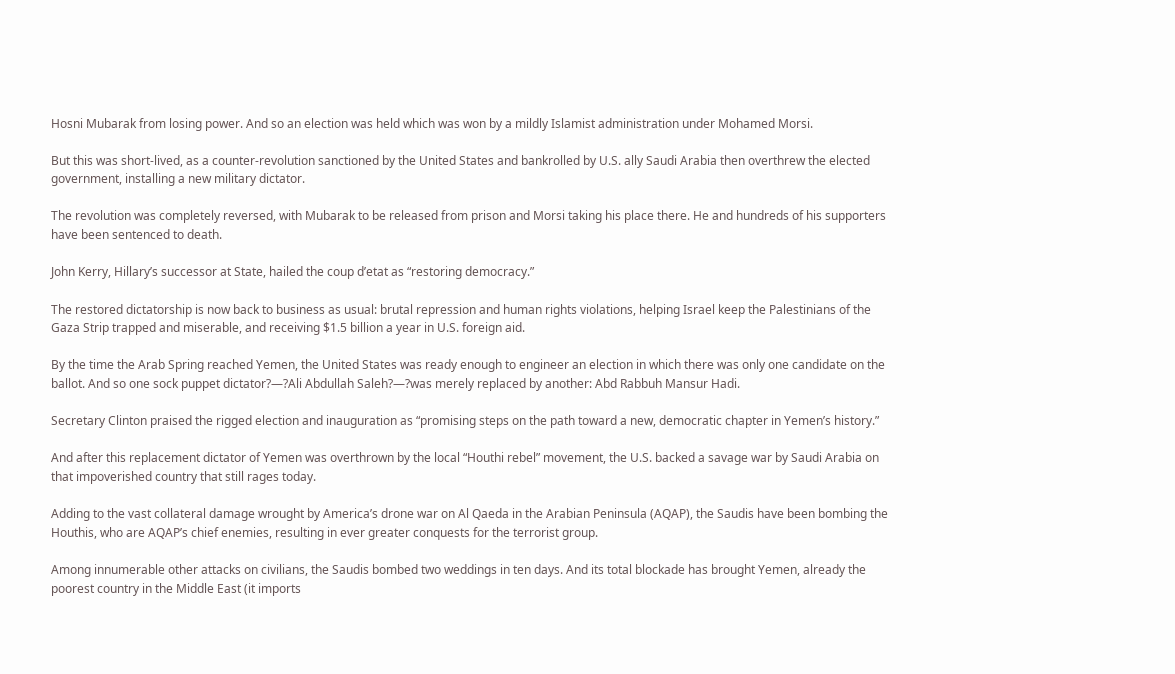Hosni Mubarak from losing power. And so an election was held which was won by a mildly Islamist administration under Mohamed Morsi.

But this was short-lived, as a counter-revolution sanctioned by the United States and bankrolled by U.S. ally Saudi Arabia then overthrew the elected government, installing a new military dictator.

The revolution was completely reversed, with Mubarak to be released from prison and Morsi taking his place there. He and hundreds of his supporters have been sentenced to death.

John Kerry, Hillary’s successor at State, hailed the coup d’etat as “restoring democracy.”

The restored dictatorship is now back to business as usual: brutal repression and human rights violations, helping Israel keep the Palestinians of the Gaza Strip trapped and miserable, and receiving $1.5 billion a year in U.S. foreign aid.

By the time the Arab Spring reached Yemen, the United States was ready enough to engineer an election in which there was only one candidate on the ballot. And so one sock puppet dictator?—?Ali Abdullah Saleh?—?was merely replaced by another: Abd Rabbuh Mansur Hadi.

Secretary Clinton praised the rigged election and inauguration as “promising steps on the path toward a new, democratic chapter in Yemen’s history.”

And after this replacement dictator of Yemen was overthrown by the local “Houthi rebel” movement, the U.S. backed a savage war by Saudi Arabia on that impoverished country that still rages today.

Adding to the vast collateral damage wrought by America’s drone war on Al Qaeda in the Arabian Peninsula (AQAP), the Saudis have been bombing the Houthis, who are AQAP’s chief enemies, resulting in ever greater conquests for the terrorist group.

Among innumerable other attacks on civilians, the Saudis bombed two weddings in ten days. And its total blockade has brought Yemen, already the poorest country in the Middle East (it imports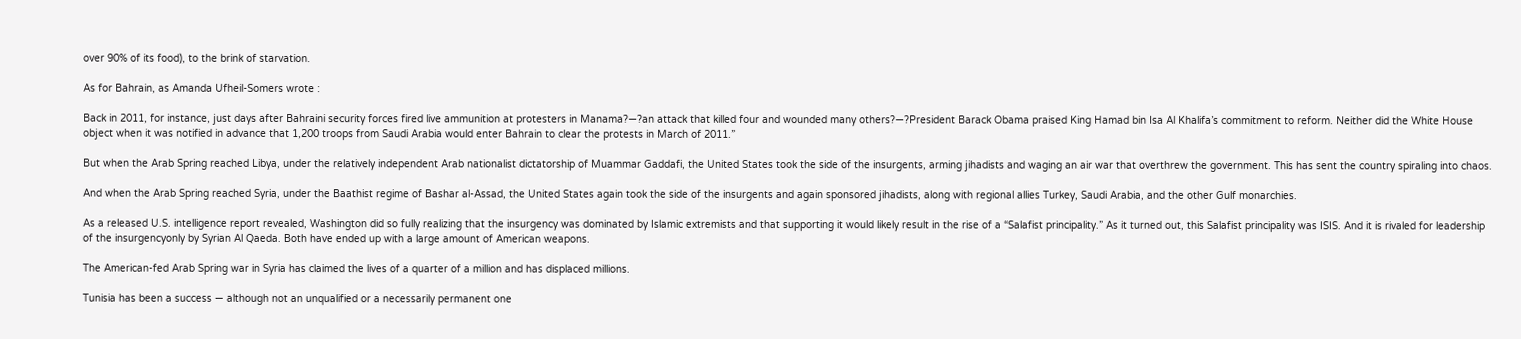over 90% of its food), to the brink of starvation.

As for Bahrain, as Amanda Ufheil-Somers wrote :

Back in 2011, for instance, just days after Bahraini security forces fired live ammunition at protesters in Manama?—?an attack that killed four and wounded many others?—?President Barack Obama praised King Hamad bin Isa Al Khalifa’s commitment to reform. Neither did the White House object when it was notified in advance that 1,200 troops from Saudi Arabia would enter Bahrain to clear the protests in March of 2011.”

But when the Arab Spring reached Libya, under the relatively independent Arab nationalist dictatorship of Muammar Gaddafi, the United States took the side of the insurgents, arming jihadists and waging an air war that overthrew the government. This has sent the country spiraling into chaos.

And when the Arab Spring reached Syria, under the Baathist regime of Bashar al-Assad, the United States again took the side of the insurgents and again sponsored jihadists, along with regional allies Turkey, Saudi Arabia, and the other Gulf monarchies.

As a released U.S. intelligence report revealed, Washington did so fully realizing that the insurgency was dominated by Islamic extremists and that supporting it would likely result in the rise of a “Salafist principality.” As it turned out, this Salafist principality was ISIS. And it is rivaled for leadership of the insurgencyonly by Syrian Al Qaeda. Both have ended up with a large amount of American weapons.

The American-fed Arab Spring war in Syria has claimed the lives of a quarter of a million and has displaced millions.

Tunisia has been a success — although not an unqualified or a necessarily permanent one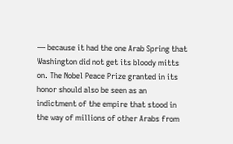— because it had the one Arab Spring that Washington did not get its bloody mitts on. The Nobel Peace Prize granted in its honor should also be seen as an indictment of the empire that stood in the way of millions of other Arabs from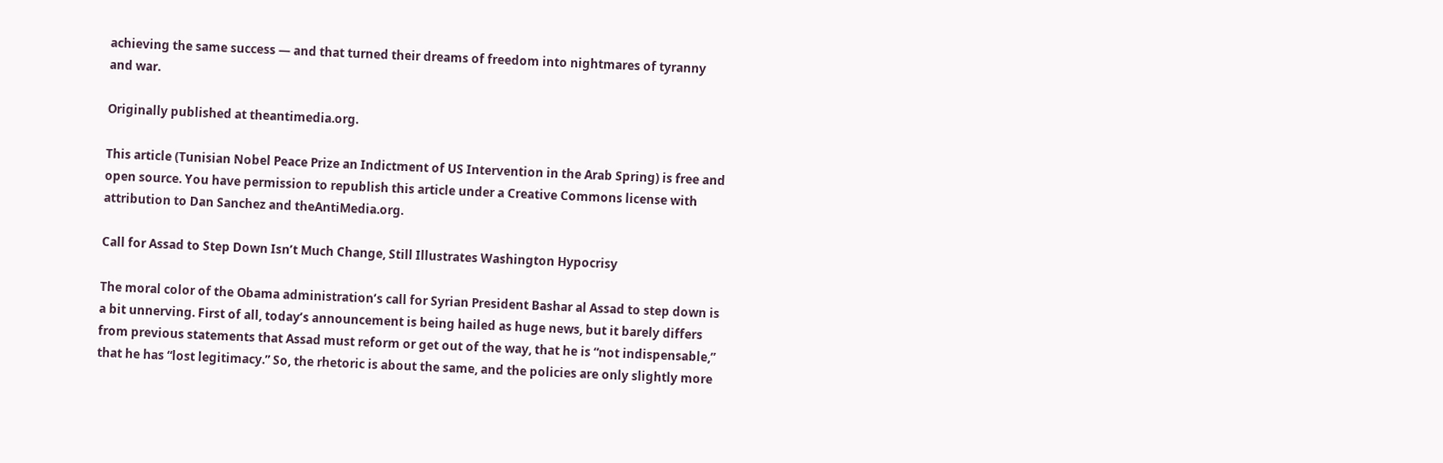achieving the same success — and that turned their dreams of freedom into nightmares of tyranny and war.

Originally published at theantimedia.org.

This article (Tunisian Nobel Peace Prize an Indictment of US Intervention in the Arab Spring) is free and open source. You have permission to republish this article under a Creative Commons license with attribution to Dan Sanchez and theAntiMedia.org.

Call for Assad to Step Down Isn’t Much Change, Still Illustrates Washington Hypocrisy

The moral color of the Obama administration’s call for Syrian President Bashar al Assad to step down is a bit unnerving. First of all, today’s announcement is being hailed as huge news, but it barely differs from previous statements that Assad must reform or get out of the way, that he is “not indispensable,” that he has “lost legitimacy.” So, the rhetoric is about the same, and the policies are only slightly more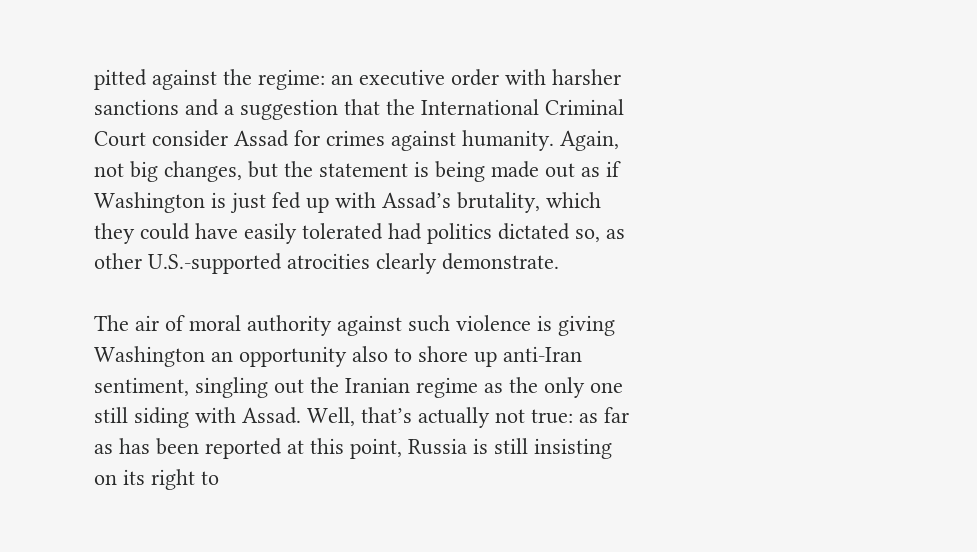pitted against the regime: an executive order with harsher sanctions and a suggestion that the International Criminal Court consider Assad for crimes against humanity. Again, not big changes, but the statement is being made out as if Washington is just fed up with Assad’s brutality, which they could have easily tolerated had politics dictated so, as other U.S.-supported atrocities clearly demonstrate.

The air of moral authority against such violence is giving Washington an opportunity also to shore up anti-Iran sentiment, singling out the Iranian regime as the only one still siding with Assad. Well, that’s actually not true: as far as has been reported at this point, Russia is still insisting on its right to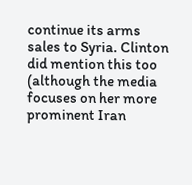continue its arms sales to Syria. Clinton did mention this too (although the media focuses on her more prominent Iran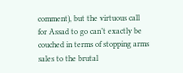comment), but the virtuous call for Assad to go can’t exactly be couched in terms of stopping arms sales to the brutal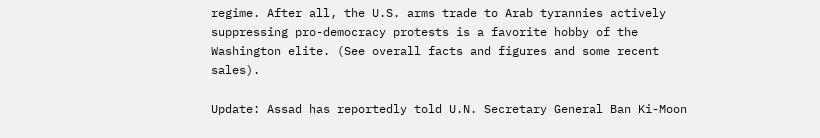regime. After all, the U.S. arms trade to Arab tyrannies actively suppressing pro-democracy protests is a favorite hobby of the Washington elite. (See overall facts and figures and some recent sales).

Update: Assad has reportedly told U.N. Secretary General Ban Ki-Moon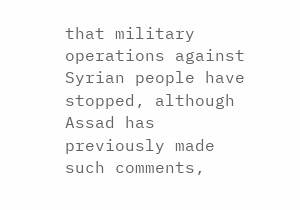that military operations against Syrian people have stopped, although Assad has previously made such comments,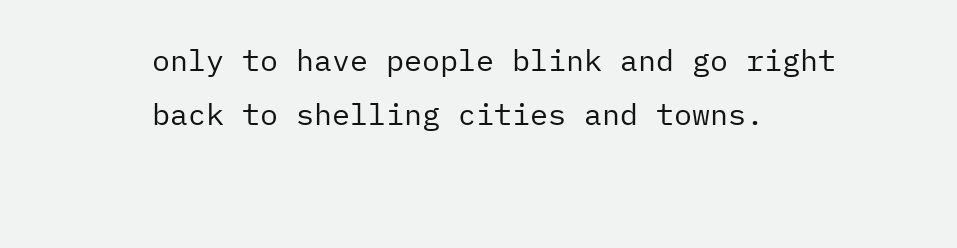only to have people blink and go right back to shelling cities and towns.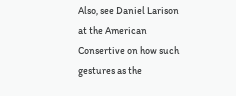Also, see Daniel Larison at the American Consertive on how such gestures as the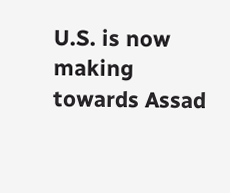U.S. is now making towards Assad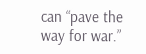can “pave the way for war.”